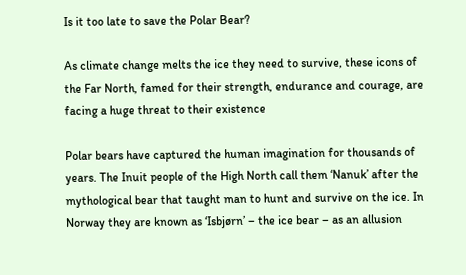Is it too late to save the Polar Bear?

As climate change melts the ice they need to survive, these icons of the Far North, famed for their strength, endurance and courage, are facing a huge threat to their existence

Polar bears have captured the human imagination for thousands of years. The Inuit people of the High North call them ‘Nanuk’ after the mythological bear that taught man to hunt and survive on the ice. In Norway they are known as ‘Isbjørn’ – the ice bear – as an allusion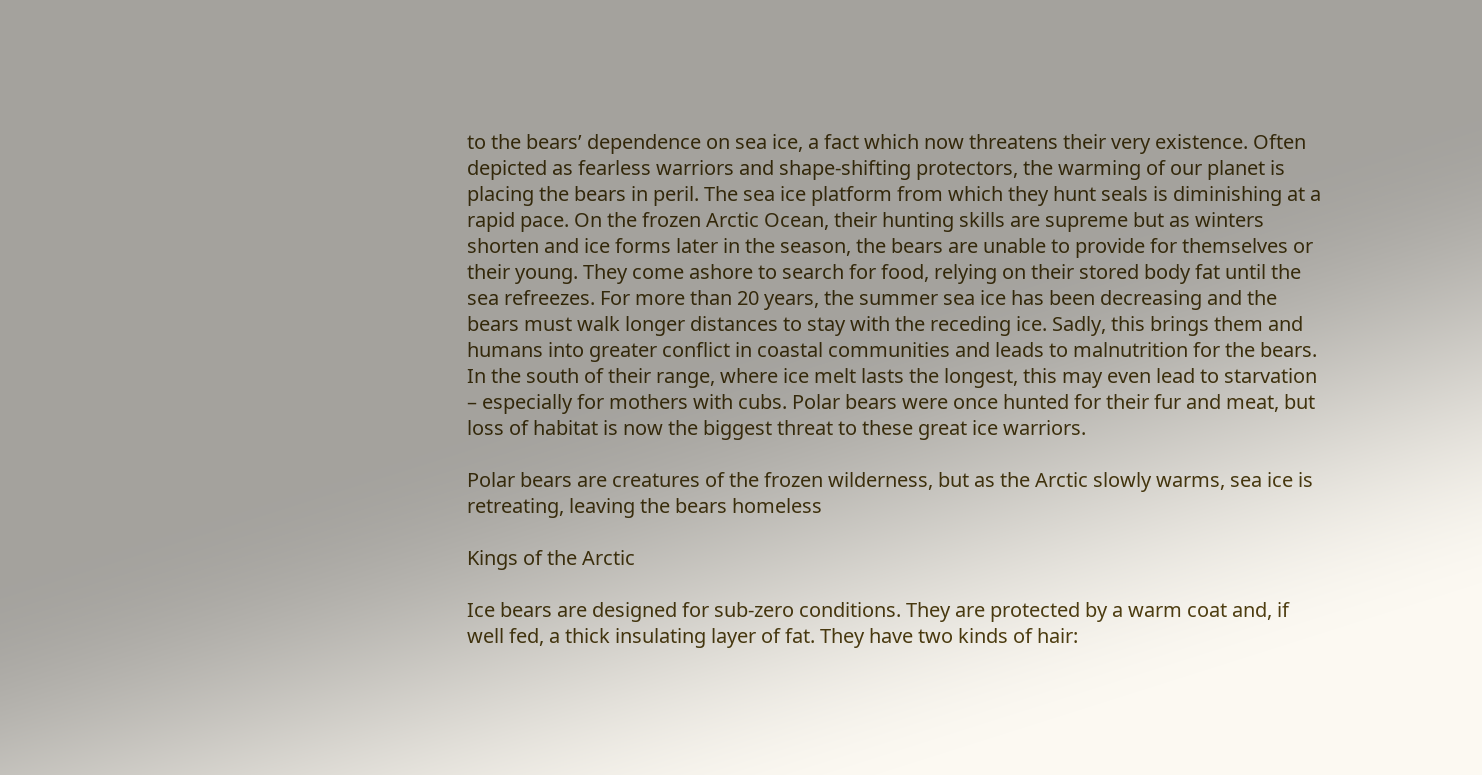to the bears’ dependence on sea ice, a fact which now threatens their very existence. Often depicted as fearless warriors and shape-shifting protectors, the warming of our planet is placing the bears in peril. The sea ice platform from which they hunt seals is diminishing at a rapid pace. On the frozen Arctic Ocean, their hunting skills are supreme but as winters shorten and ice forms later in the season, the bears are unable to provide for themselves or their young. They come ashore to search for food, relying on their stored body fat until the sea refreezes. For more than 20 years, the summer sea ice has been decreasing and the bears must walk longer distances to stay with the receding ice. Sadly, this brings them and humans into greater conflict in coastal communities and leads to malnutrition for the bears. In the south of their range, where ice melt lasts the longest, this may even lead to starvation – especially for mothers with cubs. Polar bears were once hunted for their fur and meat, but loss of habitat is now the biggest threat to these great ice warriors.

Polar bears are creatures of the frozen wilderness, but as the Arctic slowly warms, sea ice is retreating, leaving the bears homeless

Kings of the Arctic

Ice bears are designed for sub-zero conditions. They are protected by a warm coat and, if well fed, a thick insulating layer of fat. They have two kinds of hair: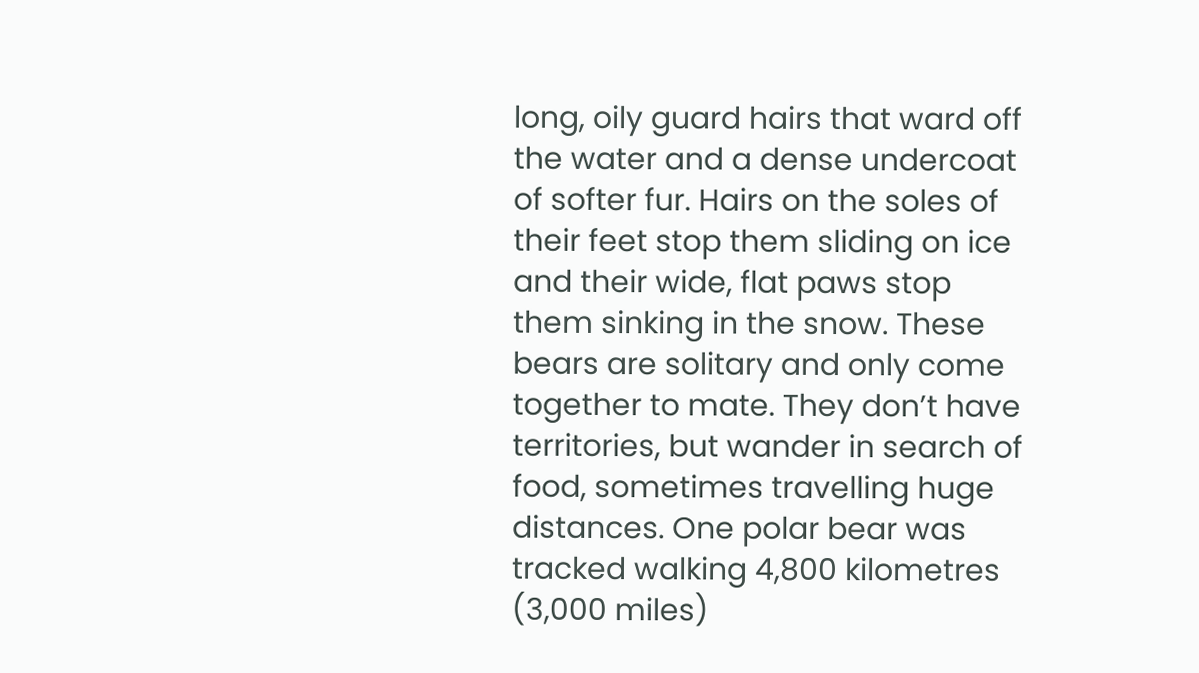long, oily guard hairs that ward off the water and a dense undercoat of softer fur. Hairs on the soles of their feet stop them sliding on ice and their wide, flat paws stop them sinking in the snow. These bears are solitary and only come together to mate. They don’t have territories, but wander in search of food, sometimes travelling huge distances. One polar bear was tracked walking 4,800 kilometres (3,000 miles)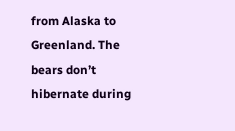from Alaska to Greenland. The bears don’t hibernate during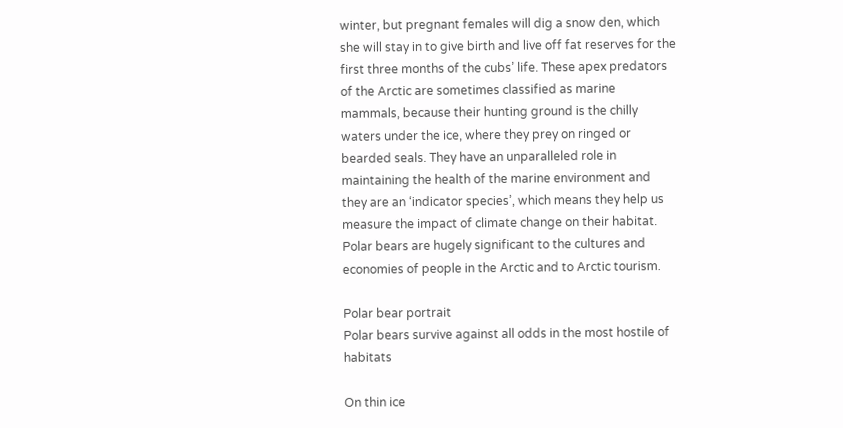winter, but pregnant females will dig a snow den, which she will stay in to give birth and live off fat reserves for the first three months of the cubs’ life. These apex predators of the Arctic are sometimes classified as marine mammals, because their hunting ground is the chilly waters under the ice, where they prey on ringed or bearded seals. They have an unparalleled role in maintaining the health of the marine environment and they are an ‘indicator species’, which means they help us measure the impact of climate change on their habitat. Polar bears are hugely significant to the cultures and economies of people in the Arctic and to Arctic tourism.

Polar bear portrait
Polar bears survive against all odds in the most hostile of habitats

On thin ice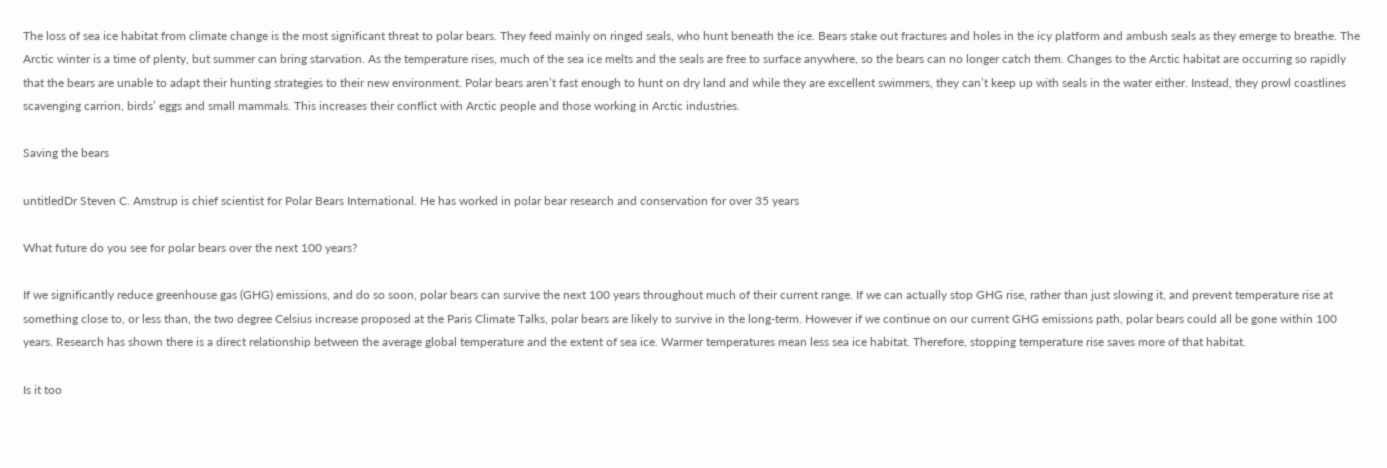The loss of sea ice habitat from climate change is the most significant threat to polar bears. They feed mainly on ringed seals, who hunt beneath the ice. Bears stake out fractures and holes in the icy platform and ambush seals as they emerge to breathe. The Arctic winter is a time of plenty, but summer can bring starvation. As the temperature rises, much of the sea ice melts and the seals are free to surface anywhere, so the bears can no longer catch them. Changes to the Arctic habitat are occurring so rapidly that the bears are unable to adapt their hunting strategies to their new environment. Polar bears aren’t fast enough to hunt on dry land and while they are excellent swimmers, they can’t keep up with seals in the water either. Instead, they prowl coastlines scavenging carrion, birds’ eggs and small mammals. This increases their conflict with Arctic people and those working in Arctic industries.

Saving the bears

untitledDr Steven C. Amstrup is chief scientist for Polar Bears International. He has worked in polar bear research and conservation for over 35 years

What future do you see for polar bears over the next 100 years?

If we significantly reduce greenhouse gas (GHG) emissions, and do so soon, polar bears can survive the next 100 years throughout much of their current range. If we can actually stop GHG rise, rather than just slowing it, and prevent temperature rise at something close to, or less than, the two degree Celsius increase proposed at the Paris Climate Talks, polar bears are likely to survive in the long-term. However if we continue on our current GHG emissions path, polar bears could all be gone within 100 years. Research has shown there is a direct relationship between the average global temperature and the extent of sea ice. Warmer temperatures mean less sea ice habitat. Therefore, stopping temperature rise saves more of that habitat.

Is it too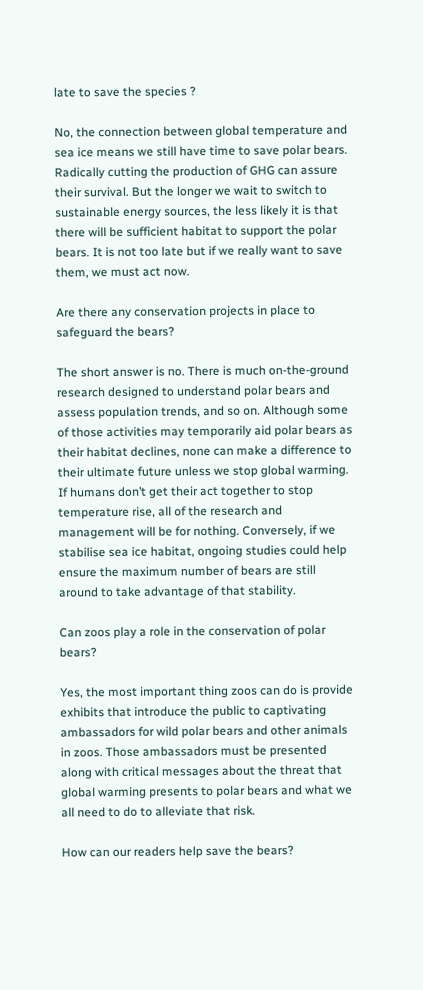late to save the species ?

No, the connection between global temperature and sea ice means we still have time to save polar bears. Radically cutting the production of GHG can assure their survival. But the longer we wait to switch to sustainable energy sources, the less likely it is that there will be sufficient habitat to support the polar bears. It is not too late but if we really want to save them, we must act now.

Are there any conservation projects in place to safeguard the bears?

The short answer is no. There is much on-the-ground research designed to understand polar bears and assess population trends, and so on. Although some of those activities may temporarily aid polar bears as their habitat declines, none can make a difference to their ultimate future unless we stop global warming. If humans don’t get their act together to stop temperature rise, all of the research and management will be for nothing. Conversely, if we stabilise sea ice habitat, ongoing studies could help ensure the maximum number of bears are still around to take advantage of that stability.

Can zoos play a role in the conservation of polar bears?

Yes, the most important thing zoos can do is provide exhibits that introduce the public to captivating ambassadors for wild polar bears and other animals in zoos. Those ambassadors must be presented along with critical messages about the threat that global warming presents to polar bears and what we all need to do to alleviate that risk.

How can our readers help save the bears?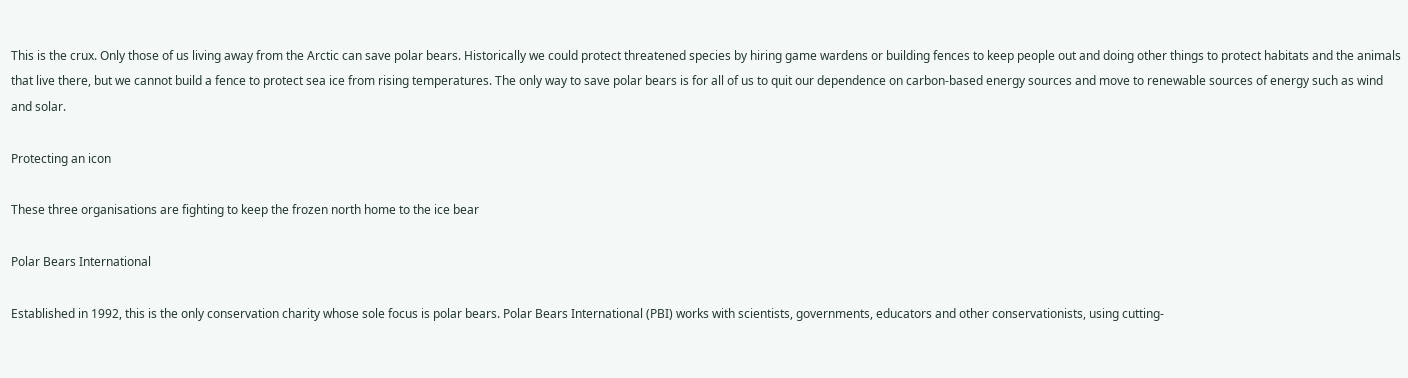This is the crux. Only those of us living away from the Arctic can save polar bears. Historically we could protect threatened species by hiring game wardens or building fences to keep people out and doing other things to protect habitats and the animals that live there, but we cannot build a fence to protect sea ice from rising temperatures. The only way to save polar bears is for all of us to quit our dependence on carbon-based energy sources and move to renewable sources of energy such as wind and solar.

Protecting an icon

These three organisations are fighting to keep the frozen north home to the ice bear

Polar Bears International

Established in 1992, this is the only conservation charity whose sole focus is polar bears. Polar Bears International (PBI) works with scientists, governments, educators and other conservationists, using cutting-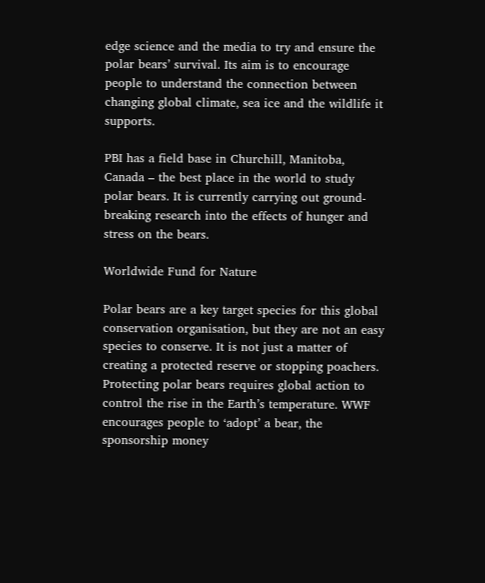edge science and the media to try and ensure the polar bears’ survival. Its aim is to encourage people to understand the connection between changing global climate, sea ice and the wildlife it supports.

PBI has a field base in Churchill, Manitoba, Canada – the best place in the world to study polar bears. It is currently carrying out ground-breaking research into the effects of hunger and stress on the bears.

Worldwide Fund for Nature

Polar bears are a key target species for this global conservation organisation, but they are not an easy species to conserve. It is not just a matter of creating a protected reserve or stopping poachers. Protecting polar bears requires global action to control the rise in the Earth’s temperature. WWF encourages people to ‘adopt’ a bear, the sponsorship money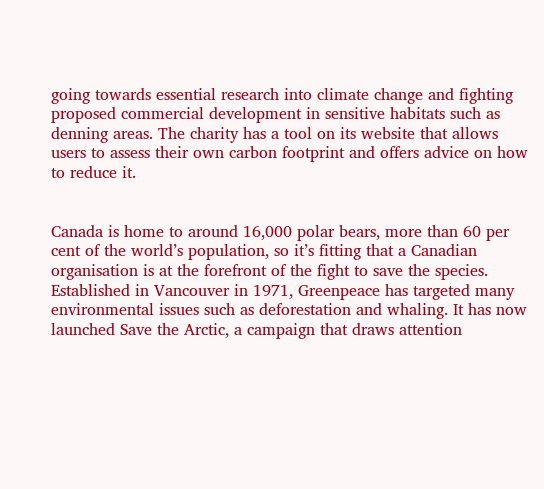going towards essential research into climate change and fighting proposed commercial development in sensitive habitats such as denning areas. The charity has a tool on its website that allows users to assess their own carbon footprint and offers advice on how to reduce it.


Canada is home to around 16,000 polar bears, more than 60 per cent of the world’s population, so it’s fitting that a Canadian organisation is at the forefront of the fight to save the species. Established in Vancouver in 1971, Greenpeace has targeted many environmental issues such as deforestation and whaling. It has now launched Save the Arctic, a campaign that draws attention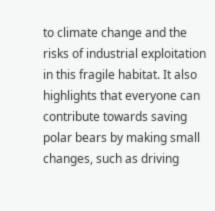to climate change and the risks of industrial exploitation in this fragile habitat. It also highlights that everyone can contribute towards saving polar bears by making small changes, such as driving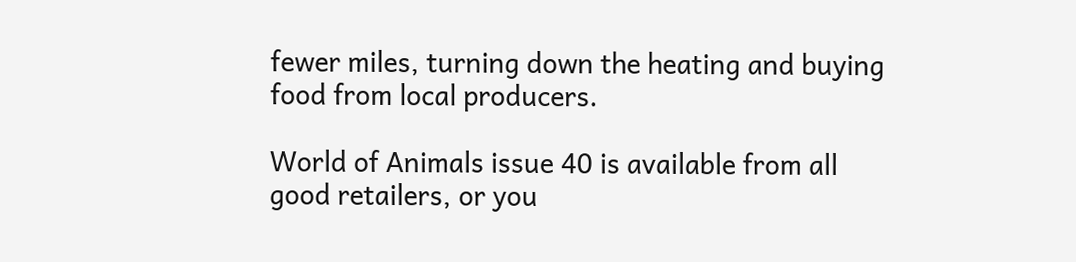fewer miles, turning down the heating and buying food from local producers.

World of Animals issue 40 is available from all good retailers, or you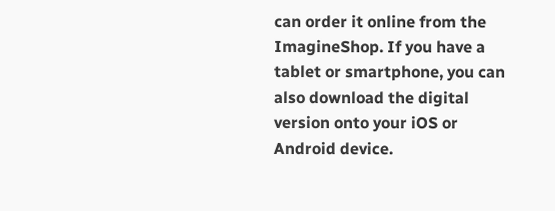can order it online from the ImagineShop. If you have a tablet or smartphone, you can also download the digital version onto your iOS or Android device.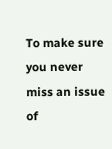To make sure you never miss an issue of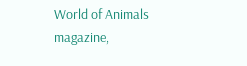World of Animals magazine,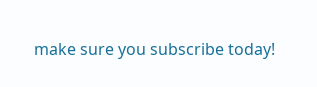make sure you subscribe today!